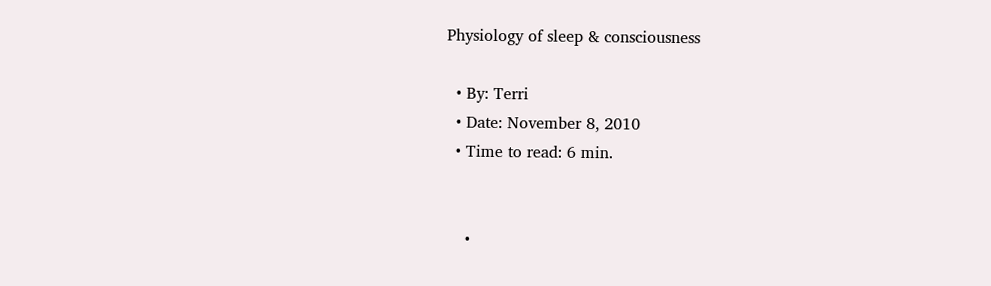Physiology of sleep & consciousness

  • By: Terri
  • Date: November 8, 2010
  • Time to read: 6 min.


    •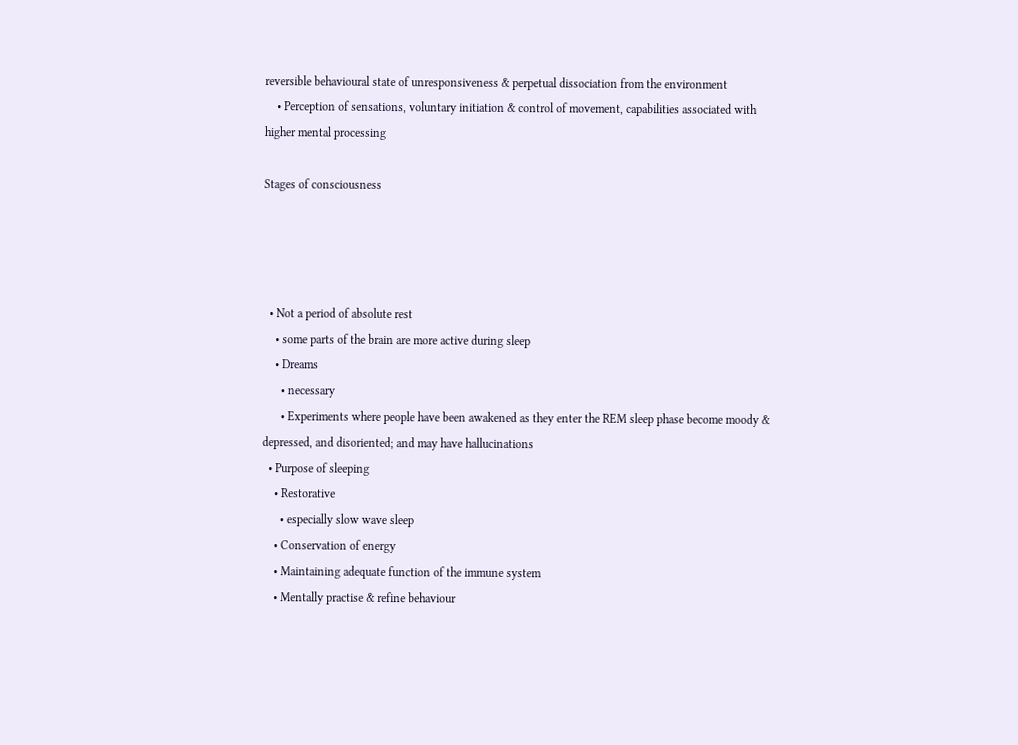reversible behavioural state of unresponsiveness & perpetual dissociation from the environment
    • Perception of sensations, voluntary initiation & control of movement, capabilities associated with higher mental processing

Stages of consciousness




  • Not a period of absolute rest
    • some parts of the brain are more active during sleep
    • Dreams
      • necessary
      • Experiments where people have been awakened as they enter the REM sleep phase become moody & depressed, and disoriented; and may have hallucinations
  • Purpose of sleeping
    • Restorative
      • especially slow wave sleep
    • Conservation of energy
    • Maintaining adequate function of the immune system
    • Mentally practise & refine behaviour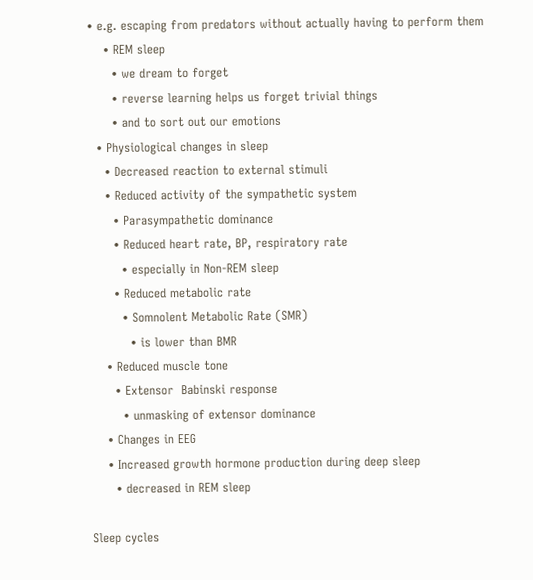• e.g. escaping from predators without actually having to perform them
    • REM sleep
      • we dream to forget
      • reverse learning helps us forget trivial things
      • and to sort out our emotions
  • Physiological changes in sleep
    • Decreased reaction to external stimuli
    • Reduced activity of the sympathetic system
      • Parasympathetic dominance
      • Reduced heart rate, BP, respiratory rate
        • especially in Non-REM sleep
      • Reduced metabolic rate
        • Somnolent Metabolic Rate (SMR)
          • is lower than BMR
    • Reduced muscle tone
      • Extensor  Babinski response
        • unmasking of extensor dominance
    • Changes in EEG
    • Increased growth hormone production during deep sleep
      • decreased in REM sleep

Sleep cycles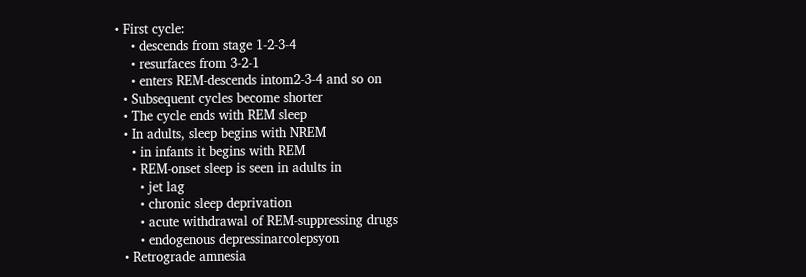• First cycle:
    • descends from stage 1-2-3-4
    • resurfaces from 3-2-1
    • enters REM-descends intom2-3-4 and so on
  • Subsequent cycles become shorter
  • The cycle ends with REM sleep
  • In adults, sleep begins with NREM
    • in infants it begins with REM
    • REM-onset sleep is seen in adults in
      • jet lag
      • chronic sleep deprivation
      • acute withdrawal of REM-suppressing drugs
      • endogenous depressinarcolepsyon
  • Retrograde amnesia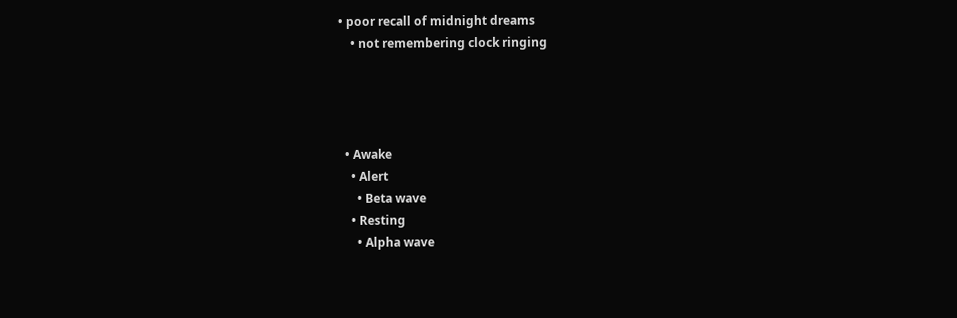• poor recall of midnight dreams
    • not remembering clock ringing




  • Awake
    • Alert
      • Beta wave
    • Resting
      • Alpha wave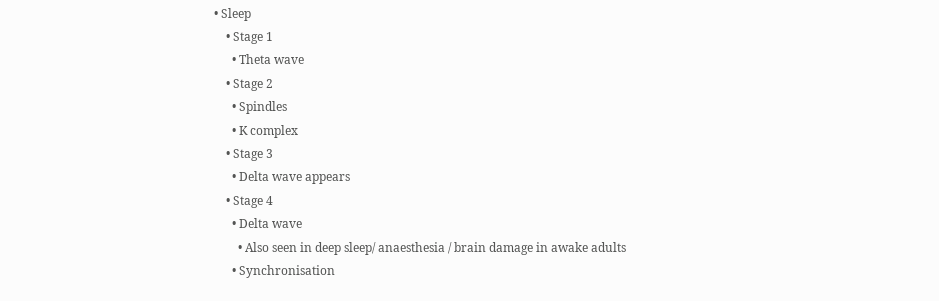• Sleep
    • Stage 1
      • Theta wave
    • Stage 2
      • Spindles
      • K complex
    • Stage 3
      • Delta wave appears
    • Stage 4
      • Delta wave
        • Also seen in deep sleep/ anaesthesia / brain damage in awake adults
      • Synchronisation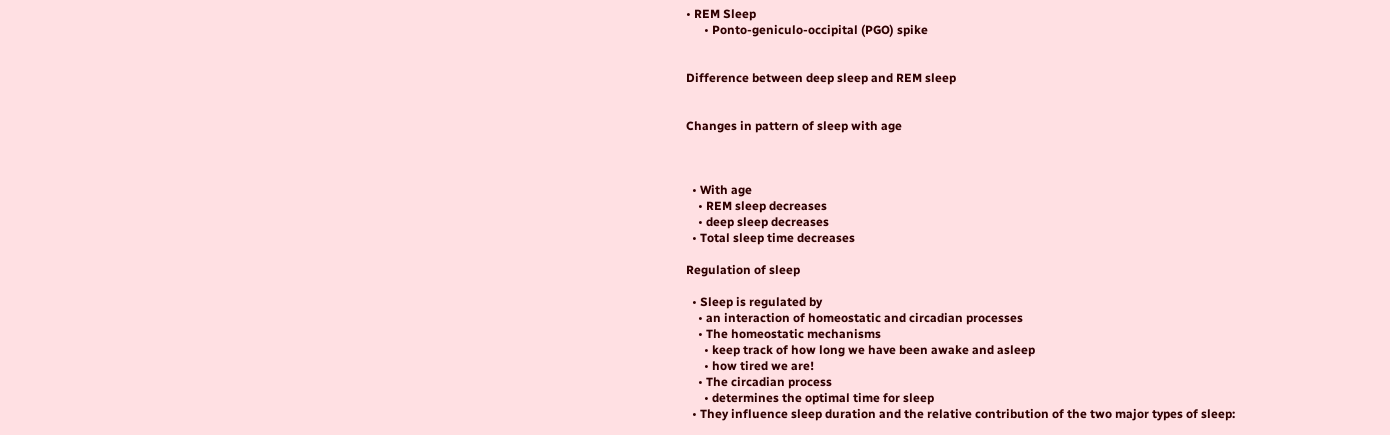• REM Sleep
      • Ponto-geniculo-occipital (PGO) spike


Difference between deep sleep and REM sleep


Changes in pattern of sleep with age



  • With age
    • REM sleep decreases
    • deep sleep decreases
  • Total sleep time decreases

Regulation of sleep

  • Sleep is regulated by
    • an interaction of homeostatic and circadian processes
    • The homeostatic mechanisms
      • keep track of how long we have been awake and asleep
      • how tired we are!
    • The circadian process
      • determines the optimal time for sleep
  • They influence sleep duration and the relative contribution of the two major types of sleep: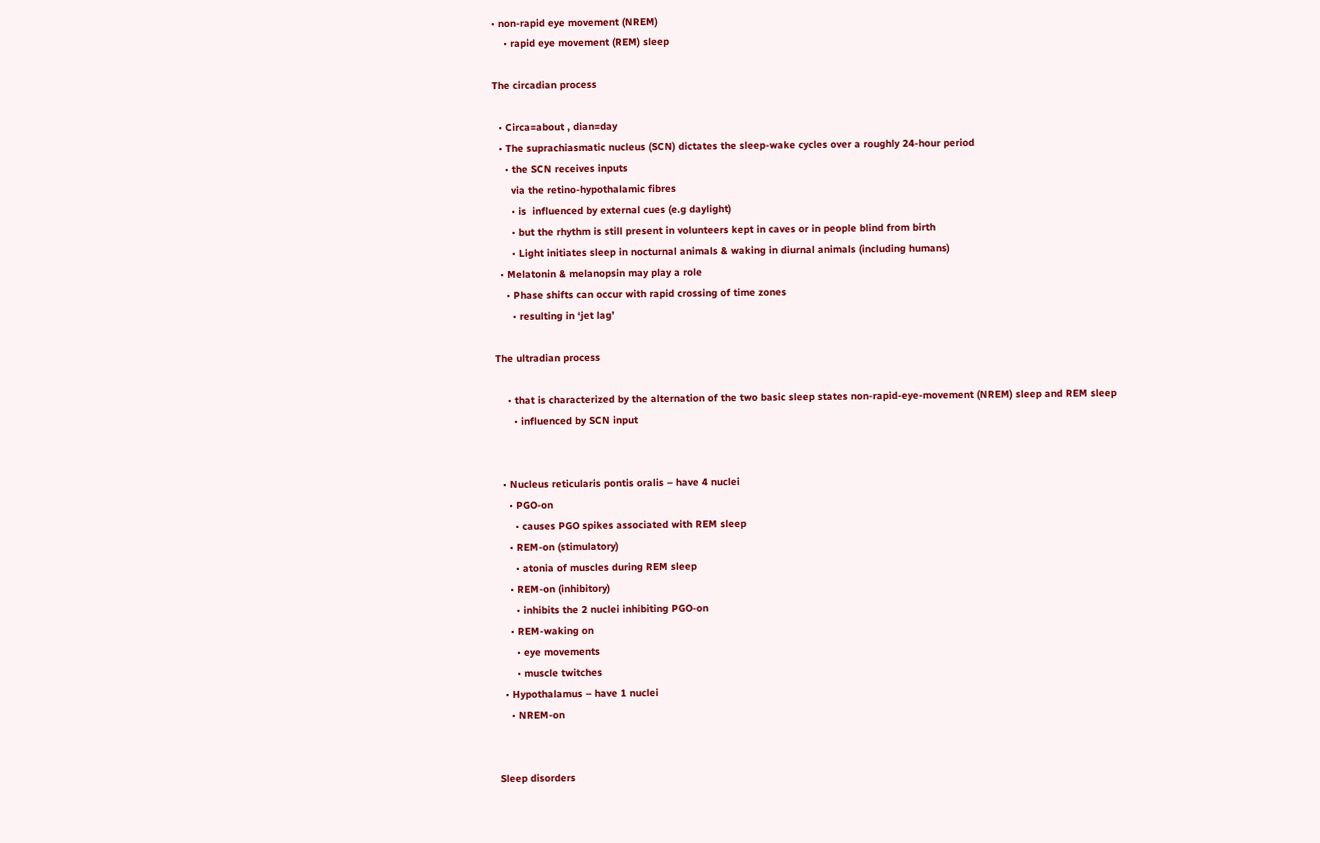• non-rapid eye movement (NREM)
    • rapid eye movement (REM) sleep

The circadian process

  • Circa=about , dian=day
  • The suprachiasmatic nucleus (SCN) dictates the sleep-wake cycles over a roughly 24-hour period
    • the SCN receives inputs
      via the retino-hypothalamic fibres
      • is  influenced by external cues (e.g daylight)
      • but the rhythm is still present in volunteers kept in caves or in people blind from birth
      • Light initiates sleep in nocturnal animals & waking in diurnal animals (including humans)
  • Melatonin & melanopsin may play a role
    • Phase shifts can occur with rapid crossing of time zones
      • resulting in ‘jet lag’

The ultradian process

    • that is characterized by the alternation of the two basic sleep states non-rapid-eye-movement (NREM) sleep and REM sleep
      • influenced by SCN input


  • Nucleus reticularis pontis oralis – have 4 nuclei
    • PGO-on
      • causes PGO spikes associated with REM sleep
    • REM-on (stimulatory)
      • atonia of muscles during REM sleep
    • REM-on (inhibitory)
      • inhibits the 2 nuclei inhibiting PGO-on
    • REM-waking on
      • eye movements
      • muscle twitches
  • Hypothalamus – have 1 nuclei
    • NREM-on


Sleep disorders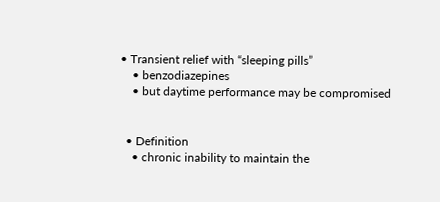• Transient relief with “sleeping pills”
    • benzodiazepines
    • but daytime performance may be compromised


  • Definition
    • chronic inability to maintain the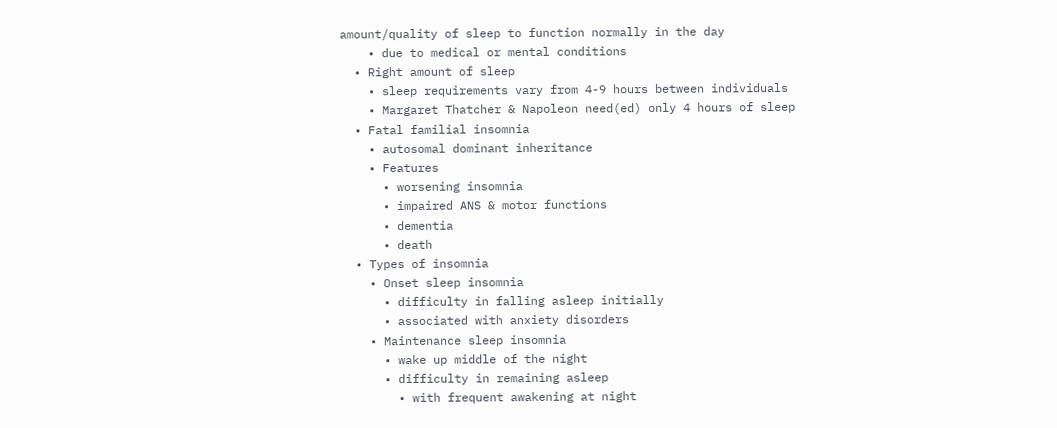amount/quality of sleep to function normally in the day
    • due to medical or mental conditions
  • Right amount of sleep
    • sleep requirements vary from 4-9 hours between individuals
    • Margaret Thatcher & Napoleon need(ed) only 4 hours of sleep
  • Fatal familial insomnia
    • autosomal dominant inheritance
    • Features
      • worsening insomnia
      • impaired ANS & motor functions
      • dementia
      • death
  • Types of insomnia
    • Onset sleep insomnia
      • difficulty in falling asleep initially
      • associated with anxiety disorders
    • Maintenance sleep insomnia
      • wake up middle of the night
      • difficulty in remaining asleep
        • with frequent awakening at night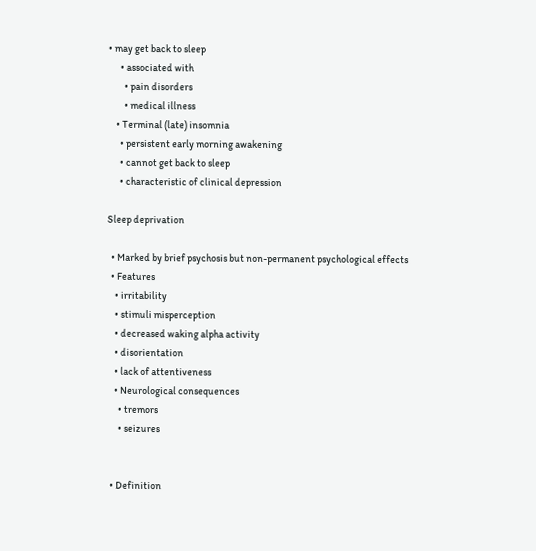• may get back to sleep
      • associated with
        • pain disorders
        • medical illness
    • Terminal (late) insomnia
      • persistent early morning awakening
      • cannot get back to sleep
      • characteristic of clinical depression

Sleep deprivation

  • Marked by brief psychosis but non-permanent psychological effects
  • Features
    • irritability
    • stimuli misperception
    • decreased waking alpha activity
    • disorientation
    • lack of attentiveness
    • Neurological consequences
      • tremors
      • seizures


  • Definition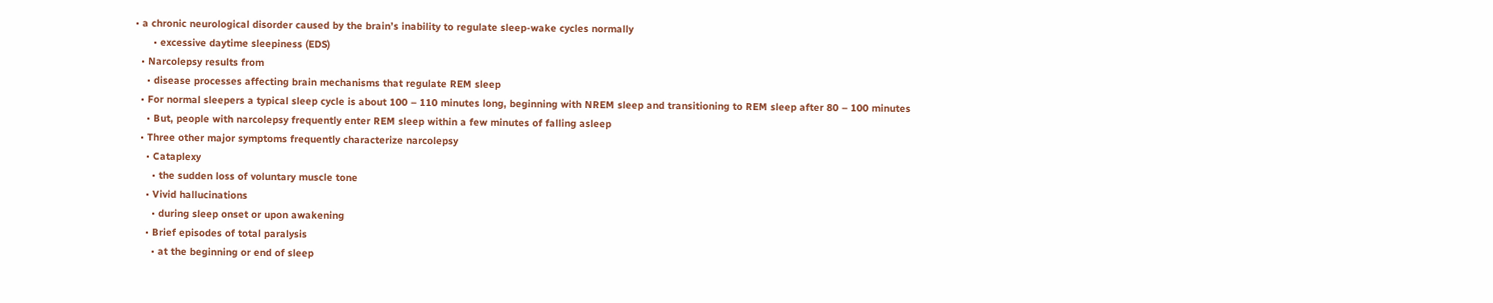• a chronic neurological disorder caused by the brain’s inability to regulate sleep-wake cycles normally
      • excessive daytime sleepiness (EDS)
  • Narcolepsy results from
    • disease processes affecting brain mechanisms that regulate REM sleep
  • For normal sleepers a typical sleep cycle is about 100 – 110 minutes long, beginning with NREM sleep and transitioning to REM sleep after 80 – 100 minutes
    • But, people with narcolepsy frequently enter REM sleep within a few minutes of falling asleep
  • Three other major symptoms frequently characterize narcolepsy
    • Cataplexy
      • the sudden loss of voluntary muscle tone
    • Vivid hallucinations
      • during sleep onset or upon awakening
    • Brief episodes of total paralysis
      • at the beginning or end of sleep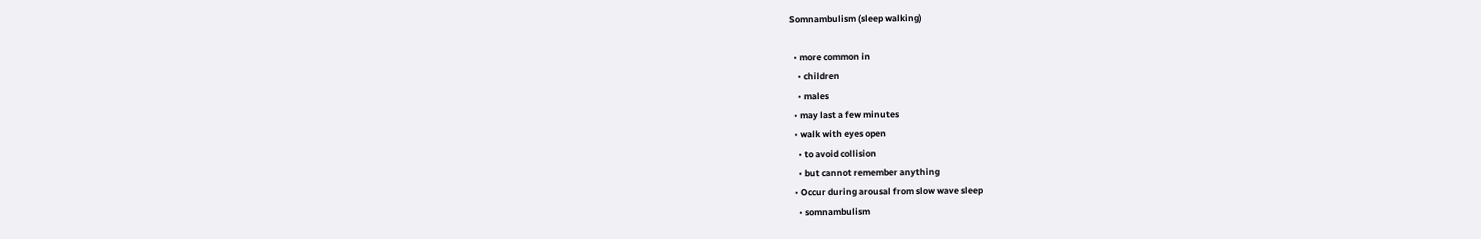Somnambulism (sleep walking)

  • more common in
    • children
    • males
  • may last a few minutes
  • walk with eyes open
    • to avoid collision
    • but cannot remember anything
  • Occur during arousal from slow wave sleep
    • somnambulism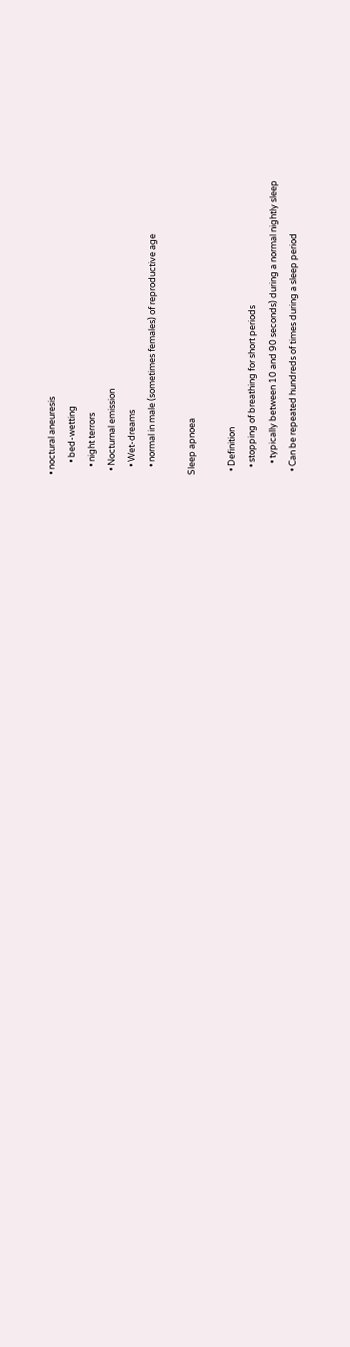• noctural aneuresis
      • bed-wetting
    • night terrors
  • Nocturnal emission
    • Wet-dreams
    • normal in male (sometimes females) of reproductive age

Sleep apnoea

  • Definition
    • stopping of breathing for short periods
      • typically between 10 and 90 seconds) during a normal nightly sleep
  • Can be repeated hundreds of times during a sleep period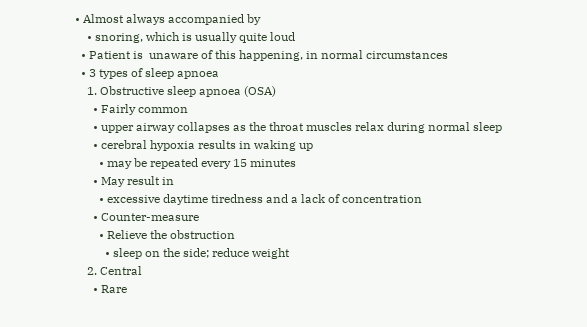• Almost always accompanied by
    • snoring, which is usually quite loud
  • Patient is  unaware of this happening, in normal circumstances
  • 3 types of sleep apnoea
    1. Obstructive sleep apnoea (OSA)
      • Fairly common
      • upper airway collapses as the throat muscles relax during normal sleep
      • cerebral hypoxia results in waking up
        • may be repeated every 15 minutes
      • May result in
        • excessive daytime tiredness and a lack of concentration
      • Counter-measure
        • Relieve the obstruction
          • sleep on the side; reduce weight
    2. Central
      • Rare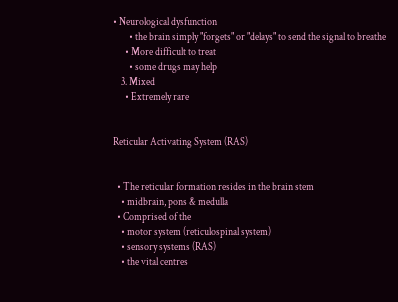• Neurological dysfunction
        • the brain simply "forgets" or "delays" to send the signal to breathe
      • More difficult to treat
        • some drugs may help
    3. Mixed
      • Extremely rare


Reticular Activating System (RAS)


  • The reticular formation resides in the brain stem
    • midbrain, pons & medulla
  • Comprised of the
    • motor system (reticulospinal system)
    • sensory systems (RAS)
    • the vital centres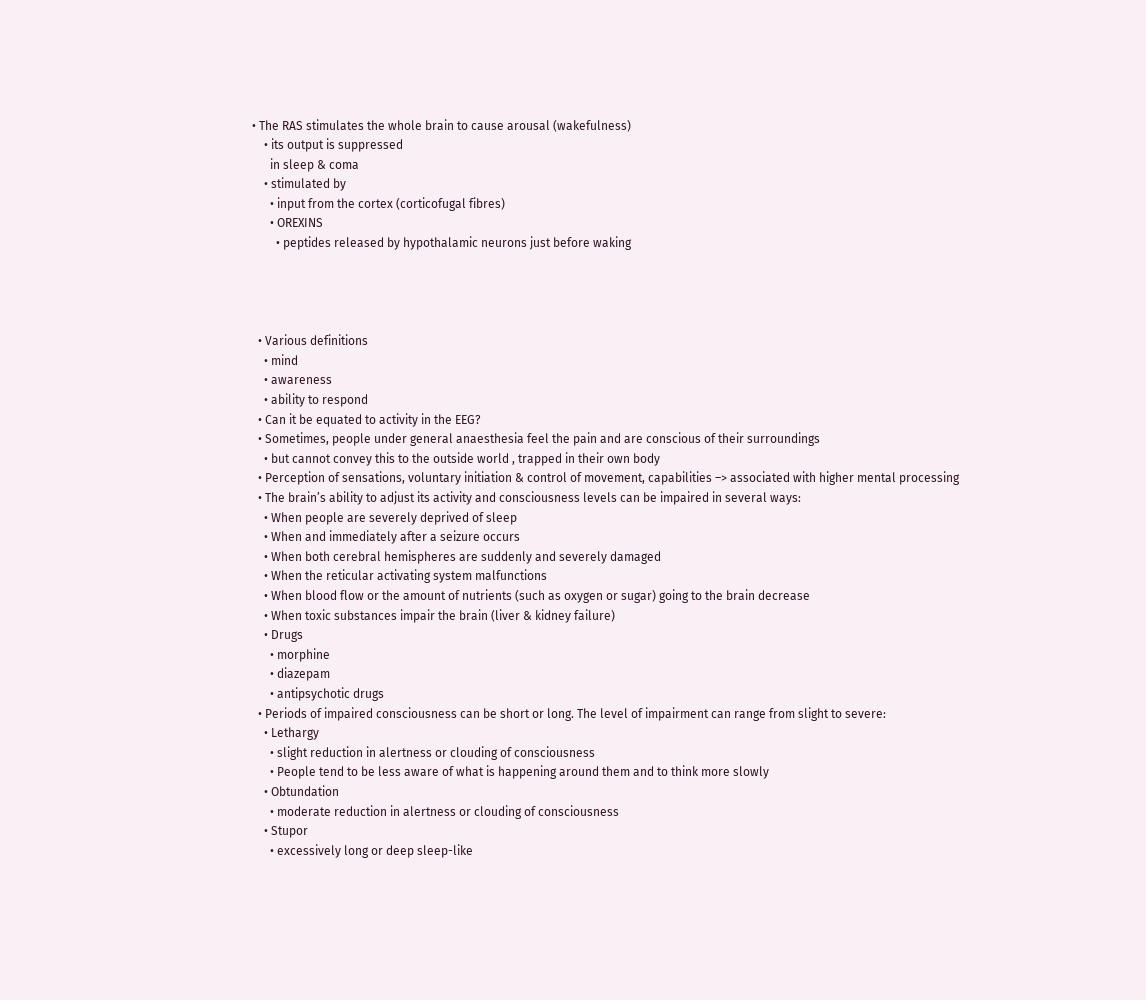• The RAS stimulates the whole brain to cause arousal (wakefulness)
    • its output is suppressed
      in sleep & coma
    • stimulated by
      • input from the cortex (corticofugal fibres)
      • OREXINS
        • peptides released by hypothalamic neurons just before waking




  • Various definitions
    • mind
    • awareness
    • ability to respond
  • Can it be equated to activity in the EEG?
  • Sometimes, people under general anaesthesia feel the pain and are conscious of their surroundings
    • but cannot convey this to the outside world , trapped in their own body
  • Perception of sensations, voluntary initiation & control of movement, capabilities –> associated with higher mental processing
  • The brain’s ability to adjust its activity and consciousness levels can be impaired in several ways:
    • When people are severely deprived of sleep
    • When and immediately after a seizure occurs
    • When both cerebral hemispheres are suddenly and severely damaged
    • When the reticular activating system malfunctions
    • When blood flow or the amount of nutrients (such as oxygen or sugar) going to the brain decrease
    • When toxic substances impair the brain (liver & kidney failure)
    • Drugs
      • morphine
      • diazepam
      • antipsychotic drugs
  • Periods of impaired consciousness can be short or long. The level of impairment can range from slight to severe:
    • Lethargy
      • slight reduction in alertness or clouding of consciousness
      • People tend to be less aware of what is happening around them and to think more slowly
    • Obtundation
      • moderate reduction in alertness or clouding of consciousness
    • Stupor
      • excessively long or deep sleep-like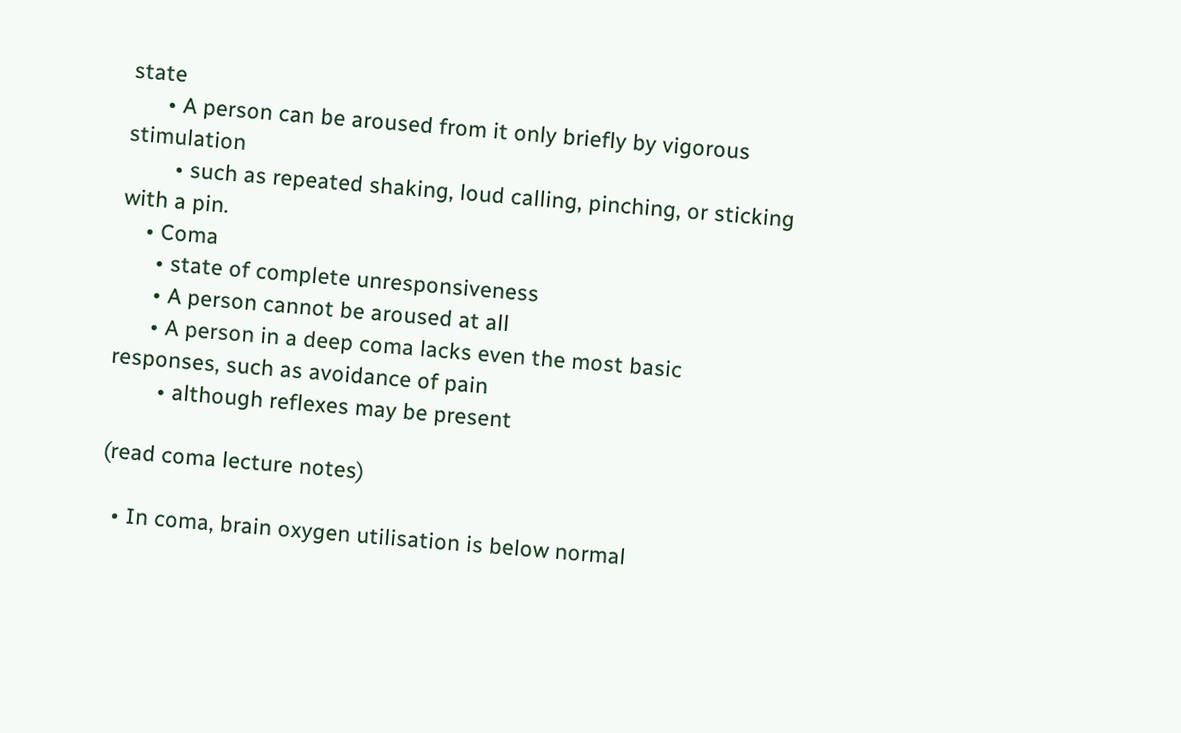state
      • A person can be aroused from it only briefly by vigorous stimulation
        • such as repeated shaking, loud calling, pinching, or sticking with a pin.
    • Coma
      • state of complete unresponsiveness
      • A person cannot be aroused at all
      • A person in a deep coma lacks even the most basic responses, such as avoidance of pain
        • although reflexes may be present

(read coma lecture notes)

  • In coma, brain oxygen utilisation is below normal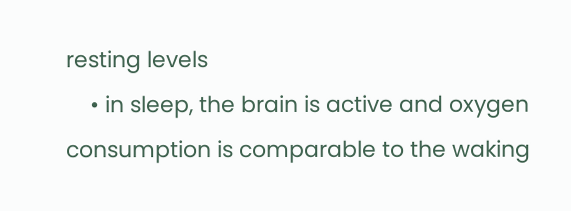resting levels
    • in sleep, the brain is active and oxygen consumption is comparable to the waking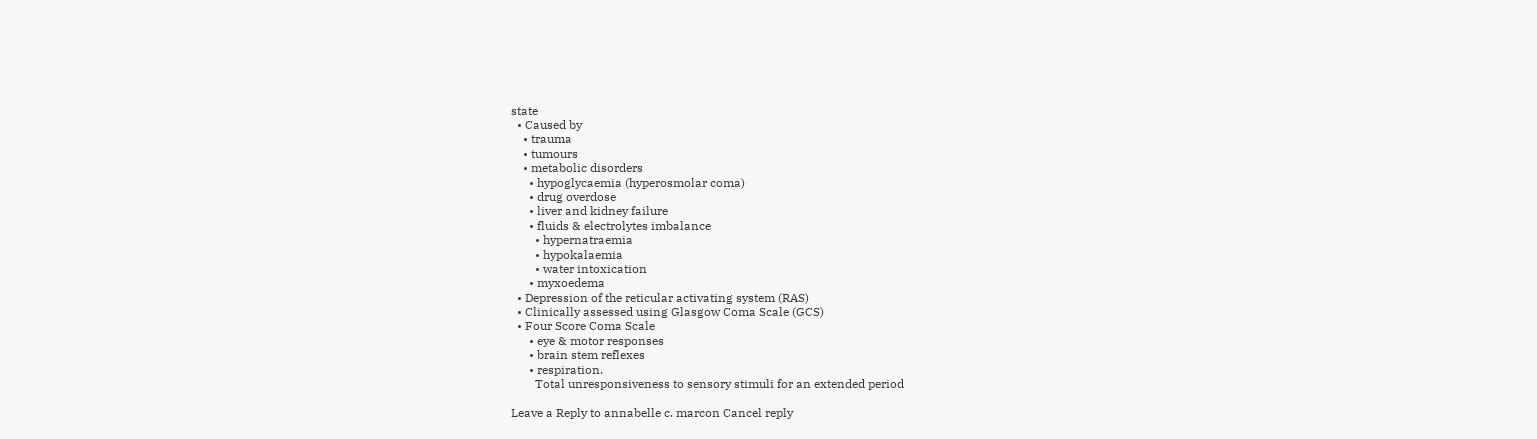state
  • Caused by
    • trauma
    • tumours
    • metabolic disorders
      • hypoglycaemia (hyperosmolar coma)
      • drug overdose
      • liver and kidney failure
      • fluids & electrolytes imbalance
        • hypernatraemia
        • hypokalaemia
        • water intoxication
      • myxoedema
  • Depression of the reticular activating system (RAS)
  • Clinically assessed using Glasgow Coma Scale (GCS)
  • Four Score Coma Scale
      • eye & motor responses
      • brain stem reflexes
      • respiration.
        Total unresponsiveness to sensory stimuli for an extended period

Leave a Reply to annabelle c. marcon Cancel reply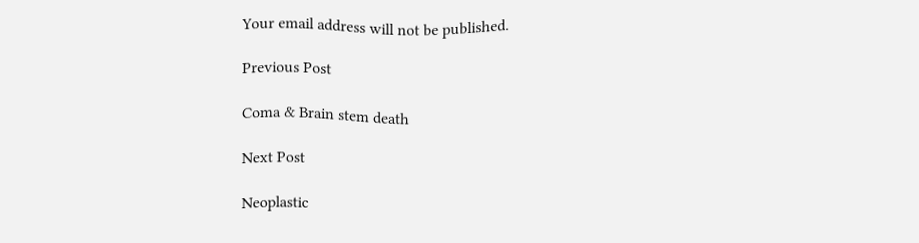Your email address will not be published.

Previous Post

Coma & Brain stem death

Next Post

Neoplastic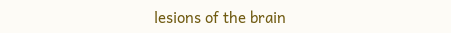lesions of the brain